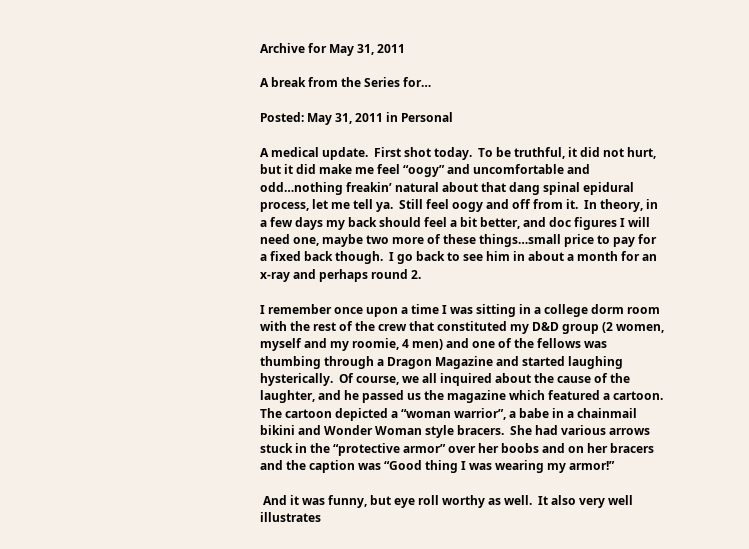Archive for May 31, 2011

A break from the Series for…

Posted: May 31, 2011 in Personal

A medical update.  First shot today.  To be truthful, it did not hurt, but it did make me feel “oogy” and uncomfortable and odd…nothing freakin’ natural about that dang spinal epidural process, let me tell ya.  Still feel oogy and off from it.  In theory, in a few days my back should feel a bit better, and doc figures I will need one, maybe two more of these things…small price to pay for a fixed back though.  I go back to see him in about a month for an x-ray and perhaps round 2.

I remember once upon a time I was sitting in a college dorm room with the rest of the crew that constituted my D&D group (2 women, myself and my roomie, 4 men) and one of the fellows was thumbing through a Dragon Magazine and started laughing hysterically.  Of course, we all inquired about the cause of the laughter, and he passed us the magazine which featured a cartoon.  The cartoon depicted a “woman warrior”, a babe in a chainmail bikini and Wonder Woman style bracers.  She had various arrows stuck in the “protective armor” over her boobs and on her bracers and the caption was “Good thing I was wearing my armor!”

 And it was funny, but eye roll worthy as well.  It also very well illustrates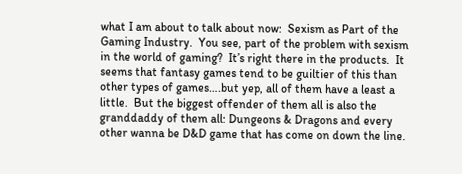what I am about to talk about now:  Sexism as Part of the Gaming Industry.  You see, part of the problem with sexism in the world of gaming?  It’s right there in the products.  It seems that fantasy games tend to be guiltier of this than other types of games….but yep, all of them have a least a little.  But the biggest offender of them all is also the granddaddy of them all: Dungeons & Dragons and every other wanna be D&D game that has come on down the line.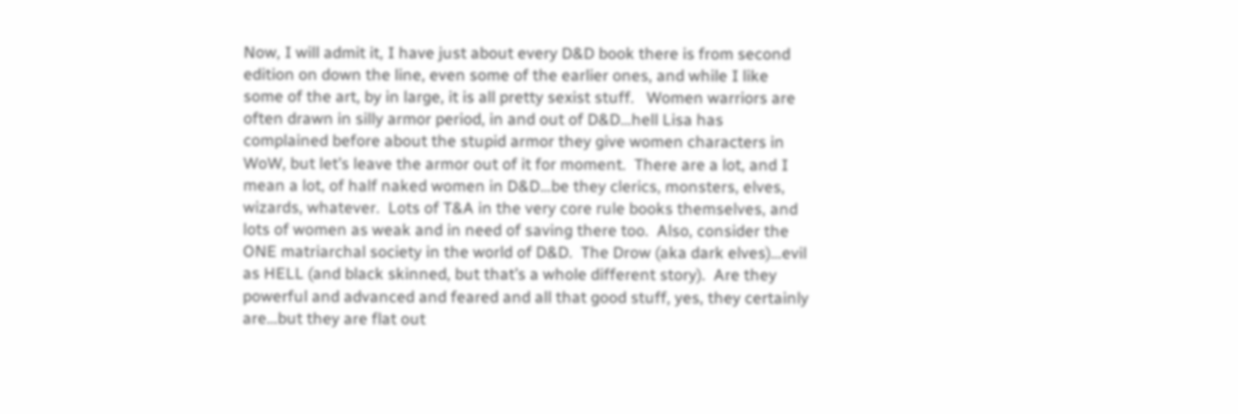Now, I will admit it, I have just about every D&D book there is from second edition on down the line, even some of the earlier ones, and while I like some of the art, by in large, it is all pretty sexist stuff.   Women warriors are often drawn in silly armor period, in and out of D&D…hell Lisa has complained before about the stupid armor they give women characters in WoW, but let’s leave the armor out of it for moment.  There are a lot, and I mean a lot, of half naked women in D&D…be they clerics, monsters, elves, wizards, whatever.  Lots of T&A in the very core rule books themselves, and lots of women as weak and in need of saving there too.  Also, consider the ONE matriarchal society in the world of D&D.  The Drow (aka dark elves)…evil as HELL (and black skinned, but that’s a whole different story).  Are they powerful and advanced and feared and all that good stuff, yes, they certainly are…but they are flat out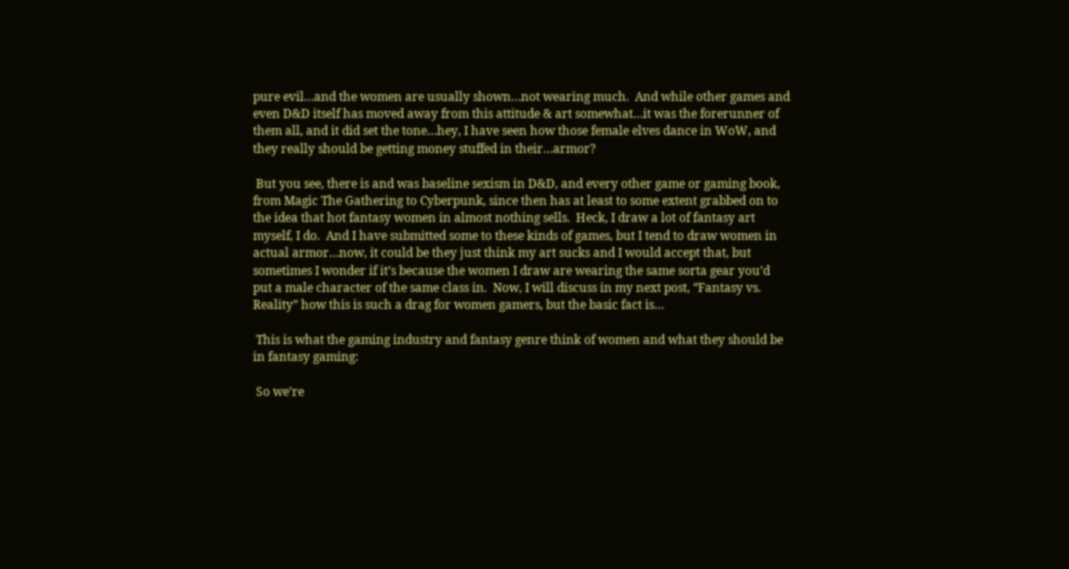pure evil…and the women are usually shown…not wearing much.  And while other games and even D&D itself has moved away from this attitude & art somewhat…it was the forerunner of them all, and it did set the tone…hey, I have seen how those female elves dance in WoW, and they really should be getting money stuffed in their…armor?

 But you see, there is and was baseline sexism in D&D, and every other game or gaming book, from Magic The Gathering to Cyberpunk, since then has at least to some extent grabbed on to the idea that hot fantasy women in almost nothing sells.  Heck, I draw a lot of fantasy art myself, I do.  And I have submitted some to these kinds of games, but I tend to draw women in actual armor…now, it could be they just think my art sucks and I would accept that, but sometimes I wonder if it’s because the women I draw are wearing the same sorta gear you’d put a male character of the same class in.  Now, I will discuss in my next post, “Fantasy vs. Reality” how this is such a drag for women gamers, but the basic fact is…

 This is what the gaming industry and fantasy genre think of women and what they should be in fantasy gaming:

 So we’re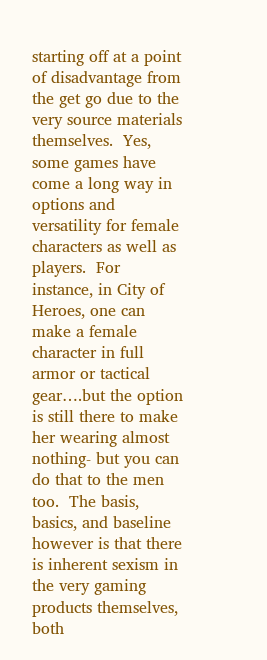starting off at a point of disadvantage from the get go due to the very source materials themselves.  Yes, some games have come a long way in options and versatility for female characters as well as players.  For instance, in City of Heroes, one can make a female character in full armor or tactical gear….but the option is still there to make her wearing almost nothing- but you can do that to the men too.  The basis, basics, and baseline however is that there is inherent sexism in the very gaming products themselves, both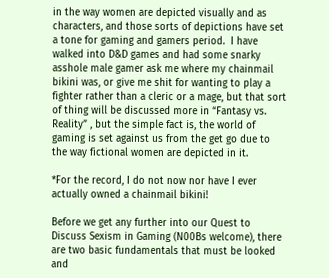in the way women are depicted visually and as characters, and those sorts of depictions have set a tone for gaming and gamers period.  I have walked into D&D games and had some snarky asshole male gamer ask me where my chainmail bikini was, or give me shit for wanting to play a fighter rather than a cleric or a mage, but that sort of thing will be discussed more in “Fantasy vs. Reality” , but the simple fact is, the world of gaming is set against us from the get go due to the way fictional women are depicted in it.

*For the record, I do not now nor have I ever actually owned a chainmail bikini!

Before we get any further into our Quest to Discuss Sexism in Gaming (N00Bs welcome), there are two basic fundamentals that must be looked and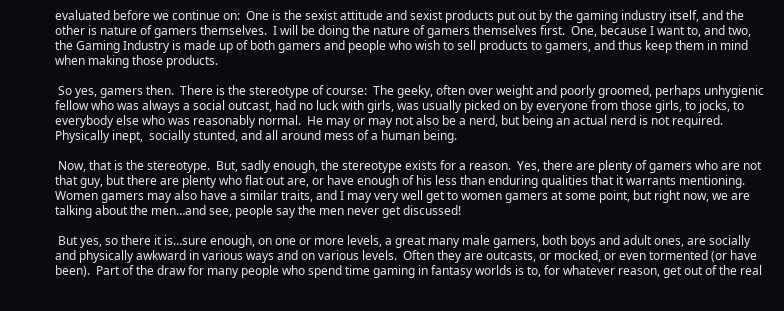evaluated before we continue on:  One is the sexist attitude and sexist products put out by the gaming industry itself, and the other is nature of gamers themselves.  I will be doing the nature of gamers themselves first.  One, because I want to, and two, the Gaming Industry is made up of both gamers and people who wish to sell products to gamers, and thus keep them in mind when making those products.

 So yes, gamers then.  There is the stereotype of course:  The geeky, often over weight and poorly groomed, perhaps unhygienic fellow who was always a social outcast, had no luck with girls, was usually picked on by everyone from those girls, to jocks, to everybody else who was reasonably normal.  He may or may not also be a nerd, but being an actual nerd is not required.  Physically inept,  socially stunted, and all around mess of a human being.

 Now, that is the stereotype.  But, sadly enough, the stereotype exists for a reason.  Yes, there are plenty of gamers who are not that guy, but there are plenty who flat out are, or have enough of his less than enduring qualities that it warrants mentioning.  Women gamers may also have a similar traits, and I may very well get to women gamers at some point, but right now, we are talking about the men…and see, people say the men never get discussed!

 But yes, so there it is…sure enough, on one or more levels, a great many male gamers, both boys and adult ones, are socially and physically awkward in various ways and on various levels.  Often they are outcasts, or mocked, or even tormented (or have been).  Part of the draw for many people who spend time gaming in fantasy worlds is to, for whatever reason, get out of the real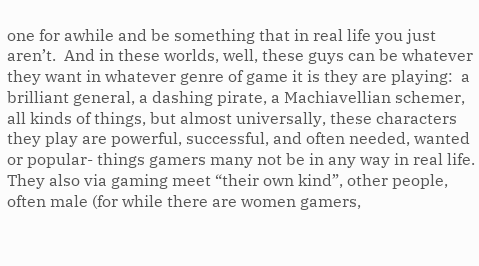one for awhile and be something that in real life you just aren’t.  And in these worlds, well, these guys can be whatever they want in whatever genre of game it is they are playing:  a brilliant general, a dashing pirate, a Machiavellian schemer, all kinds of things, but almost universally, these characters they play are powerful, successful, and often needed, wanted or popular- things gamers many not be in any way in real life.  They also via gaming meet “their own kind”, other people, often male (for while there are women gamers,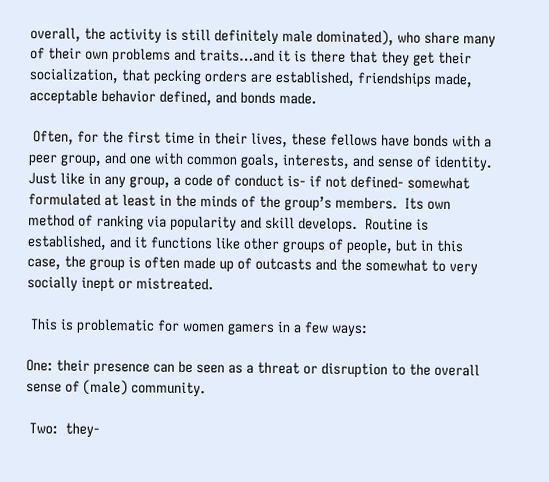overall, the activity is still definitely male dominated), who share many of their own problems and traits…and it is there that they get their socialization, that pecking orders are established, friendships made, acceptable behavior defined, and bonds made.

 Often, for the first time in their lives, these fellows have bonds with a peer group, and one with common goals, interests, and sense of identity.  Just like in any group, a code of conduct is- if not defined- somewhat formulated at least in the minds of the group’s members.  Its own method of ranking via popularity and skill develops.  Routine is established, and it functions like other groups of people, but in this case, the group is often made up of outcasts and the somewhat to very socially inept or mistreated.

 This is problematic for women gamers in a few ways:

One: their presence can be seen as a threat or disruption to the overall sense of (male) community.

 Two:  they-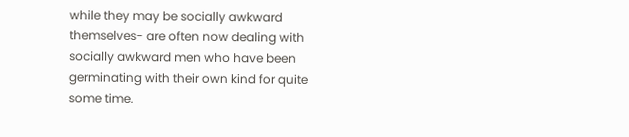while they may be socially awkward themselves- are often now dealing with socially awkward men who have been germinating with their own kind for quite some time.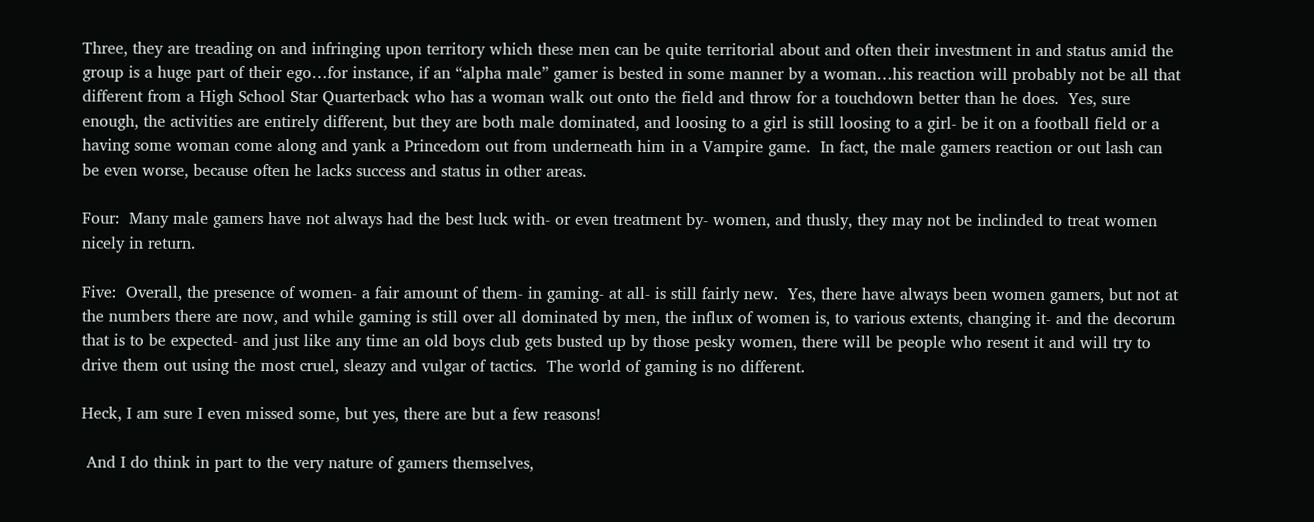Three, they are treading on and infringing upon territory which these men can be quite territorial about and often their investment in and status amid the group is a huge part of their ego…for instance, if an “alpha male” gamer is bested in some manner by a woman…his reaction will probably not be all that different from a High School Star Quarterback who has a woman walk out onto the field and throw for a touchdown better than he does.  Yes, sure enough, the activities are entirely different, but they are both male dominated, and loosing to a girl is still loosing to a girl- be it on a football field or a having some woman come along and yank a Princedom out from underneath him in a Vampire game.  In fact, the male gamers reaction or out lash can be even worse, because often he lacks success and status in other areas.

Four:  Many male gamers have not always had the best luck with- or even treatment by- women, and thusly, they may not be inclinded to treat women nicely in return.

Five:  Overall, the presence of women- a fair amount of them- in gaming- at all- is still fairly new.  Yes, there have always been women gamers, but not at the numbers there are now, and while gaming is still over all dominated by men, the influx of women is, to various extents, changing it- and the decorum that is to be expected- and just like any time an old boys club gets busted up by those pesky women, there will be people who resent it and will try to drive them out using the most cruel, sleazy and vulgar of tactics.  The world of gaming is no different.

Heck, I am sure I even missed some, but yes, there are but a few reasons!

 And I do think in part to the very nature of gamers themselves,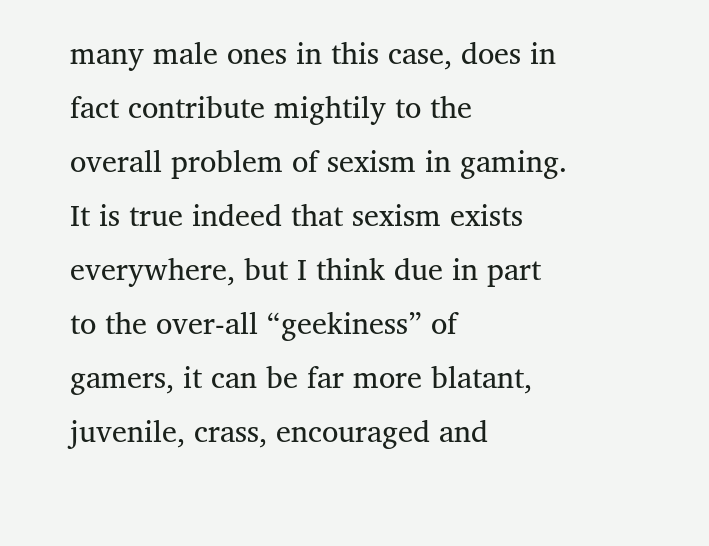many male ones in this case, does in fact contribute mightily to the overall problem of sexism in gaming.   It is true indeed that sexism exists everywhere, but I think due in part to the over-all “geekiness” of gamers, it can be far more blatant, juvenile, crass, encouraged and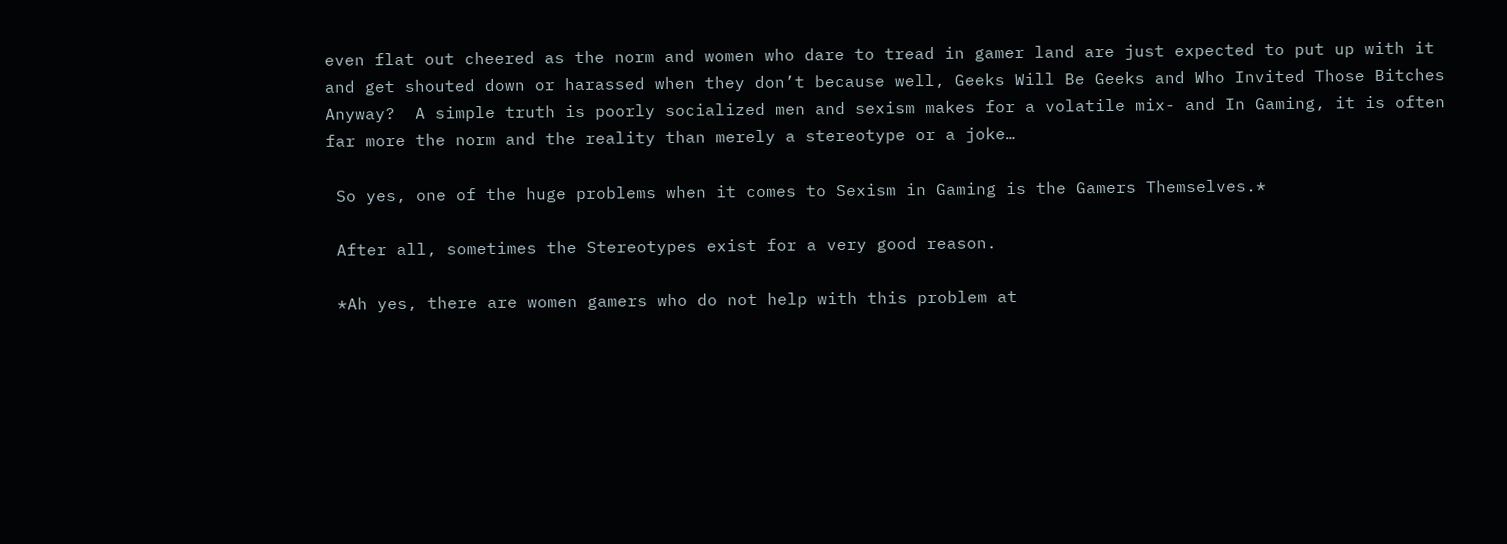even flat out cheered as the norm and women who dare to tread in gamer land are just expected to put up with it and get shouted down or harassed when they don’t because well, Geeks Will Be Geeks and Who Invited Those Bitches Anyway?  A simple truth is poorly socialized men and sexism makes for a volatile mix- and In Gaming, it is often far more the norm and the reality than merely a stereotype or a joke…

 So yes, one of the huge problems when it comes to Sexism in Gaming is the Gamers Themselves.*

 After all, sometimes the Stereotypes exist for a very good reason.

 *Ah yes, there are women gamers who do not help with this problem at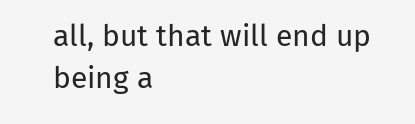all, but that will end up being a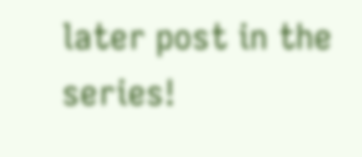later post in the series!